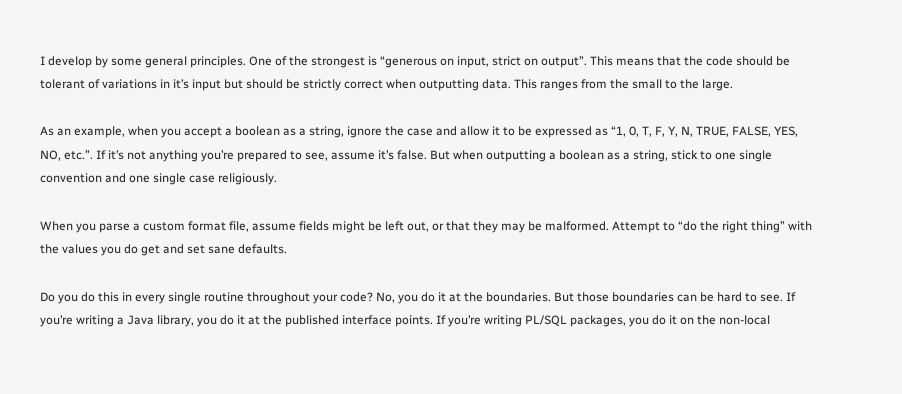I develop by some general principles. One of the strongest is “generous on input, strict on output”. This means that the code should be tolerant of variations in it’s input but should be strictly correct when outputting data. This ranges from the small to the large.

As an example, when you accept a boolean as a string, ignore the case and allow it to be expressed as “1, 0, T, F, Y, N, TRUE, FALSE, YES, NO, etc.”. If it’s not anything you’re prepared to see, assume it’s false. But when outputting a boolean as a string, stick to one single convention and one single case religiously.

When you parse a custom format file, assume fields might be left out, or that they may be malformed. Attempt to “do the right thing” with the values you do get and set sane defaults.

Do you do this in every single routine throughout your code? No, you do it at the boundaries. But those boundaries can be hard to see. If you’re writing a Java library, you do it at the published interface points. If you’re writing PL/SQL packages, you do it on the non-local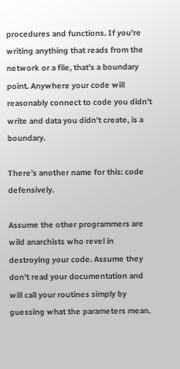procedures and functions. If you’re writing anything that reads from the network or a file, that’s a boundary point. Anywhere your code will reasonably connect to code you didn’t write and data you didn’t create, is a boundary.

There’s another name for this: code defensively.

Assume the other programmers are wild anarchists who revel in destroying your code. Assume they don’t read your documentation and will call your routines simply by guessing what the parameters mean.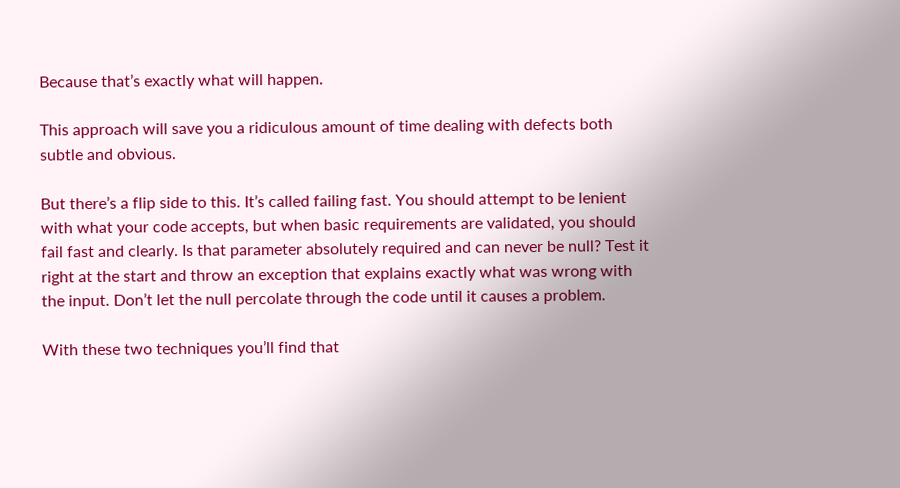Because that’s exactly what will happen.

This approach will save you a ridiculous amount of time dealing with defects both subtle and obvious.

But there’s a flip side to this. It’s called failing fast. You should attempt to be lenient with what your code accepts, but when basic requirements are validated, you should fail fast and clearly. Is that parameter absolutely required and can never be null? Test it right at the start and throw an exception that explains exactly what was wrong with the input. Don’t let the null percolate through the code until it causes a problem.

With these two techniques you’ll find that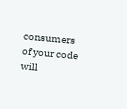consumers of your code will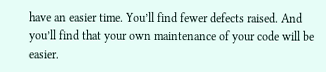have an easier time. You’ll find fewer defects raised. And you’ll find that your own maintenance of your code will be easier.